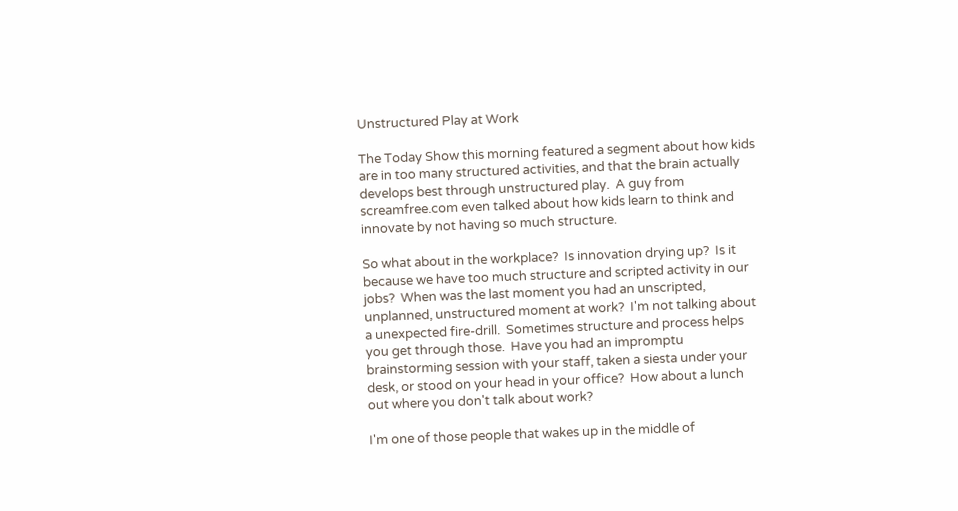Unstructured Play at Work

The Today Show this morning featured a segment about how kids are in too many structured activities, and that the brain actually develops best through unstructured play.  A guy from screamfree.com even talked about how kids learn to think and innovate by not having so much structure.

So what about in the workplace?  Is innovation drying up?  Is it because we have too much structure and scripted activity in our jobs?  When was the last moment you had an unscripted, unplanned, unstructured moment at work?  I'm not talking about a unexpected fire-drill.  Sometimes structure and process helps you get through those.  Have you had an impromptu brainstorming session with your staff, taken a siesta under your desk, or stood on your head in your office?  How about a lunch out where you don't talk about work?

I'm one of those people that wakes up in the middle of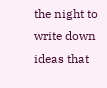the night to write down ideas that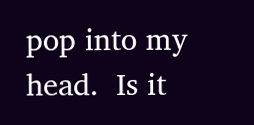pop into my head.  Is it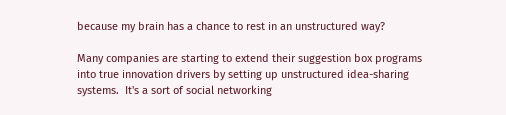because my brain has a chance to rest in an unstructured way?

Many companies are starting to extend their suggestion box programs into true innovation drivers by setting up unstructured idea-sharing systems.  It's a sort of social networking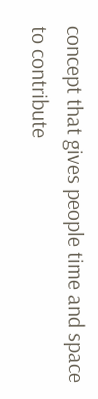concept that gives people time and space to contribute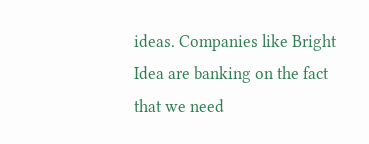ideas. Companies like Bright Idea are banking on the fact that we need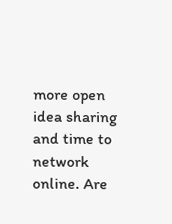more open idea sharing and time to network online. Are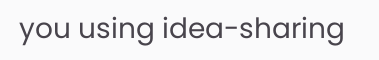you using idea-sharing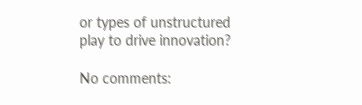or types of unstructured play to drive innovation?

No comments: